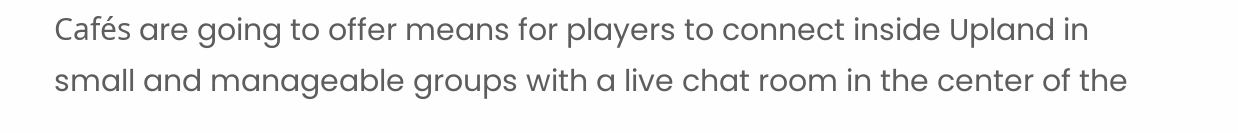Cafés are going to offer means for players to connect inside Upland in small and manageable groups with a live chat room in the center of the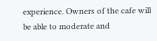experience. Owners of the cafe will be able to moderate and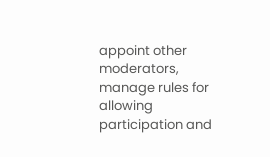appoint other moderators, manage rules for allowing participation and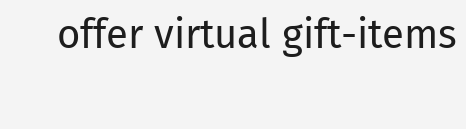offer virtual gift-items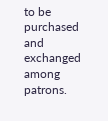to be purchased and exchanged among patrons.